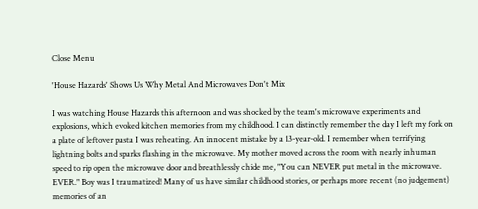Close Menu

'House Hazards' Shows Us Why Metal And Microwaves Don't Mix

I was watching House Hazards this afternoon and was shocked by the team's microwave experiments and explosions, which evoked kitchen memories from my childhood. I can distinctly remember the day I left my fork on a plate of leftover pasta I was reheating. An innocent mistake by a 13-year-old. I remember when terrifying lightning bolts and sparks flashing in the microwave. My mother moved across the room with nearly inhuman speed to rip open the microwave door and breathlessly chide me, "You can NEVER put metal in the microwave. EVER." Boy was I traumatized! Many of us have similar childhood stories, or perhaps more recent (no judgement) memories of an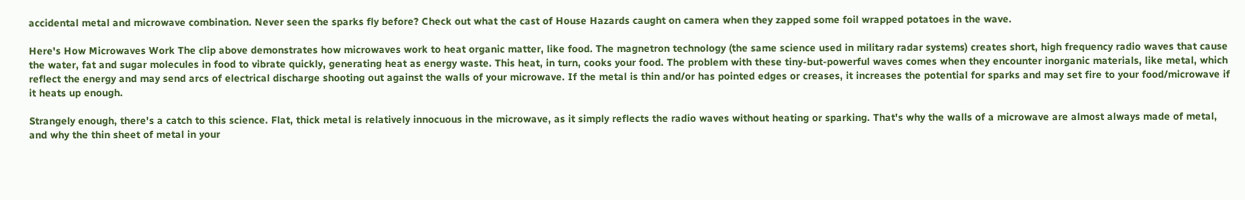accidental metal and microwave combination. Never seen the sparks fly before? Check out what the cast of House Hazards caught on camera when they zapped some foil wrapped potatoes in the wave.

Here's How Microwaves Work The clip above demonstrates how microwaves work to heat organic matter, like food. The magnetron technology (the same science used in military radar systems) creates short, high frequency radio waves that cause the water, fat and sugar molecules in food to vibrate quickly, generating heat as energy waste. This heat, in turn, cooks your food. The problem with these tiny-but-powerful waves comes when they encounter inorganic materials, like metal, which reflect the energy and may send arcs of electrical discharge shooting out against the walls of your microwave. If the metal is thin and/or has pointed edges or creases, it increases the potential for sparks and may set fire to your food/microwave if it heats up enough.

Strangely enough, there's a catch to this science. Flat, thick metal is relatively innocuous in the microwave, as it simply reflects the radio waves without heating or sparking. That's why the walls of a microwave are almost always made of metal, and why the thin sheet of metal in your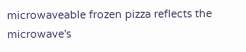microwaveable frozen pizza reflects the microwave's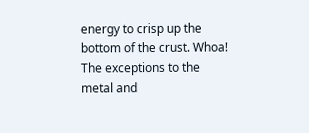energy to crisp up the bottom of the crust. Whoa! The exceptions to the metal and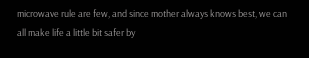microwave rule are few, and since mother always knows best, we can all make life a little bit safer by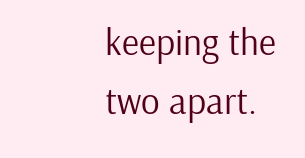keeping the two apart.